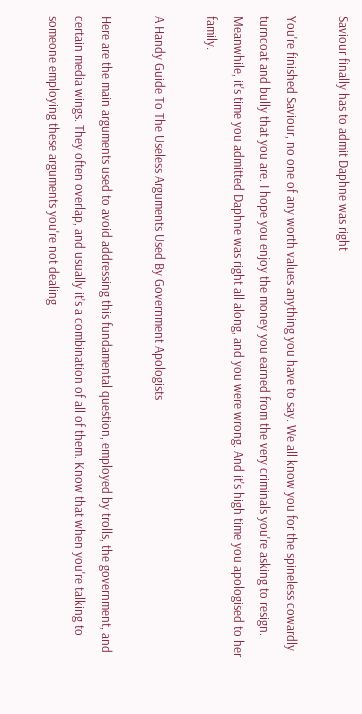Saviour finally has to admit Daphne was right

You're finished Saviour, no one of any worth values anything you have to say. We all know you for the spineless cowardly turncoat and bully that you are. I hope you enjoy the money you earned from the very criminals you're asking to resign. Meanwhile, it's time you admitted Daphne was right all along, and you were wrong. And it's high time you apologised to her family.

A Handy Guide To The Useless Arguments Used By Government Apologists

Here are the main arguments used to avoid addressing this fundamental question, employed by trolls, the government, and certain media wings. They often overlap, and usually it's a combination of all of them. Know that when you're talking to someone employing these arguments you're not dealing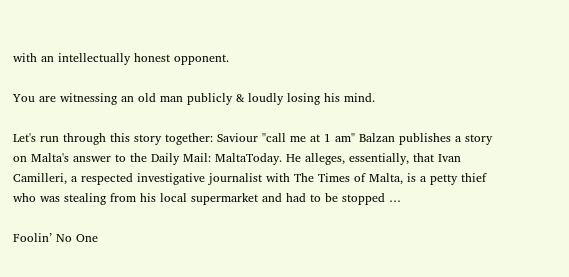with an intellectually honest opponent.

You are witnessing an old man publicly & loudly losing his mind.

Let's run through this story together: Saviour "call me at 1 am" Balzan publishes a story on Malta's answer to the Daily Mail: MaltaToday. He alleges, essentially, that Ivan Camilleri, a respected investigative journalist with The Times of Malta, is a petty thief who was stealing from his local supermarket and had to be stopped …

Foolin’ No One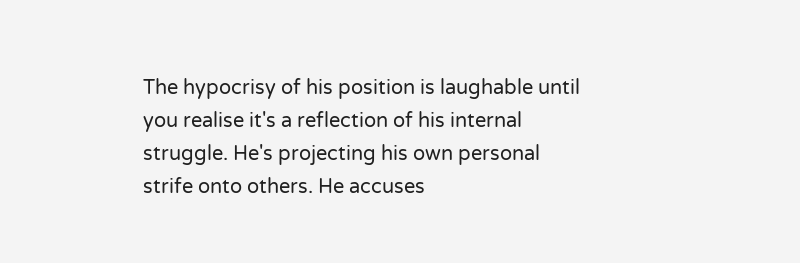The hypocrisy of his position is laughable until you realise it's a reflection of his internal struggle. He's projecting his own personal strife onto others. He accuses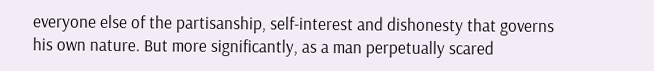everyone else of the partisanship, self-interest and dishonesty that governs his own nature. But more significantly, as a man perpetually scared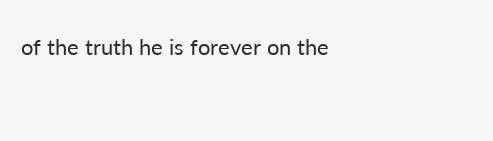of the truth he is forever on the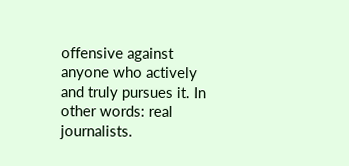offensive against anyone who actively and truly pursues it. In other words: real journalists.